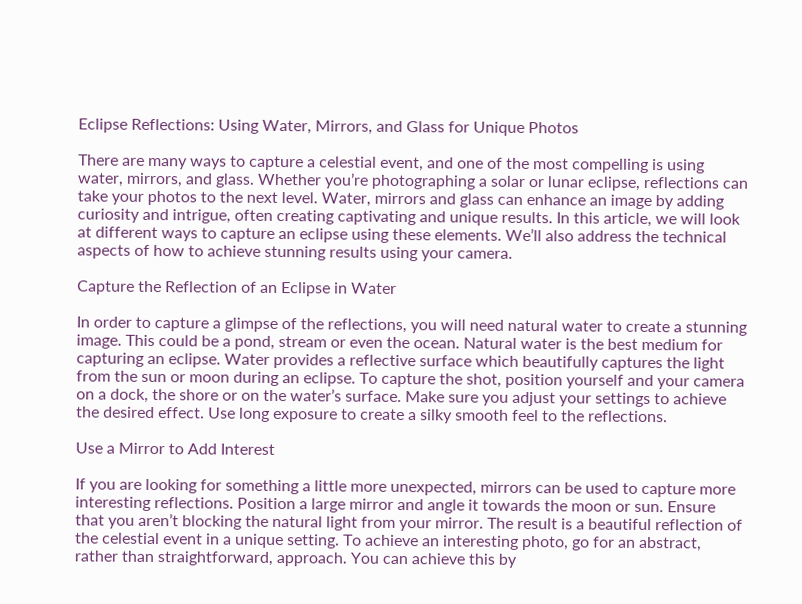Eclipse Reflections: Using Water, Mirrors, and Glass for Unique Photos

There are many ways to capture a celestial event, and one of the most compelling is using water, mirrors, and glass. Whether you’re photographing a solar or lunar eclipse, reflections can take your photos to the next level. Water, mirrors and glass can enhance an image by adding curiosity and intrigue, often creating captivating and unique results. In this article, we will look at different ways to capture an eclipse using these elements. We’ll also address the technical aspects of how to achieve stunning results using your camera.

Capture the Reflection of an Eclipse in Water

In order to capture a glimpse of the reflections, you will need natural water to create a stunning image. This could be a pond, stream or even the ocean. Natural water is the best medium for capturing an eclipse. Water provides a reflective surface which beautifully captures the light from the sun or moon during an eclipse. To capture the shot, position yourself and your camera on a dock, the shore or on the water’s surface. Make sure you adjust your settings to achieve the desired effect. Use long exposure to create a silky smooth feel to the reflections.

Use a Mirror to Add Interest

If you are looking for something a little more unexpected, mirrors can be used to capture more interesting reflections. Position a large mirror and angle it towards the moon or sun. Ensure that you aren’t blocking the natural light from your mirror. The result is a beautiful reflection of the celestial event in a unique setting. To achieve an interesting photo, go for an abstract, rather than straightforward, approach. You can achieve this by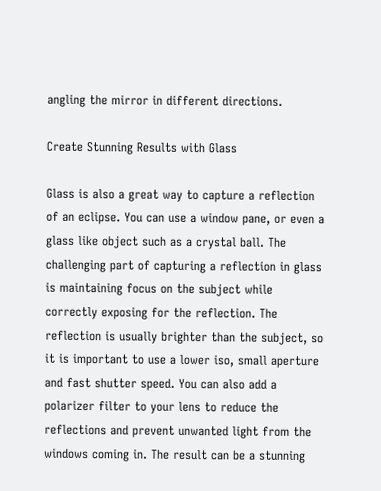angling the mirror in different directions.

Create Stunning Results with Glass

Glass is also a great way to capture a reflection of an eclipse. You can use a window pane, or even a glass like object such as a crystal ball. The challenging part of capturing a reflection in glass is maintaining focus on the subject while correctly exposing for the reflection. The reflection is usually brighter than the subject, so it is important to use a lower iso, small aperture and fast shutter speed. You can also add a polarizer filter to your lens to reduce the reflections and prevent unwanted light from the windows coming in. The result can be a stunning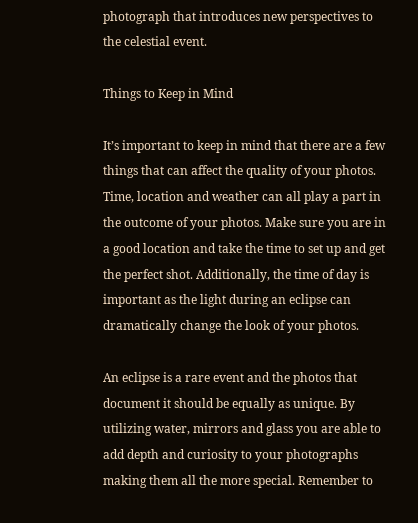photograph that introduces new perspectives to the celestial event.

Things to Keep in Mind

It’s important to keep in mind that there are a few things that can affect the quality of your photos. Time, location and weather can all play a part in the outcome of your photos. Make sure you are in a good location and take the time to set up and get the perfect shot. Additionally, the time of day is important as the light during an eclipse can dramatically change the look of your photos.

An eclipse is a rare event and the photos that document it should be equally as unique. By utilizing water, mirrors and glass you are able to add depth and curiosity to your photographs making them all the more special. Remember to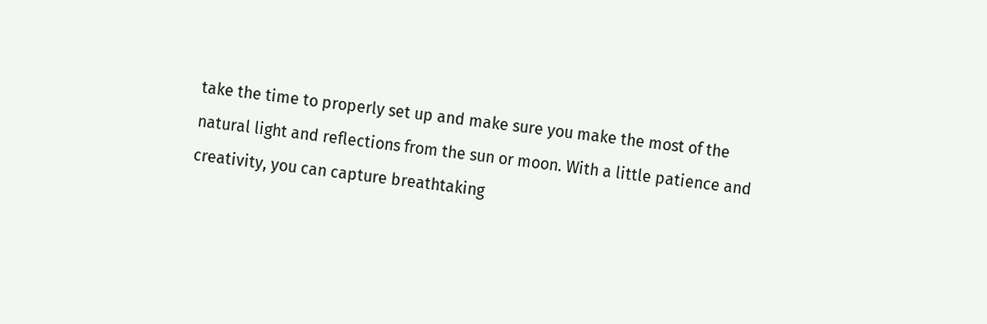take the time to properly set up and make sure you make the most of the natural light and reflections from the sun or moon. With a little patience and creativity, you can capture breathtaking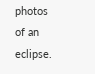photos of an eclipse.